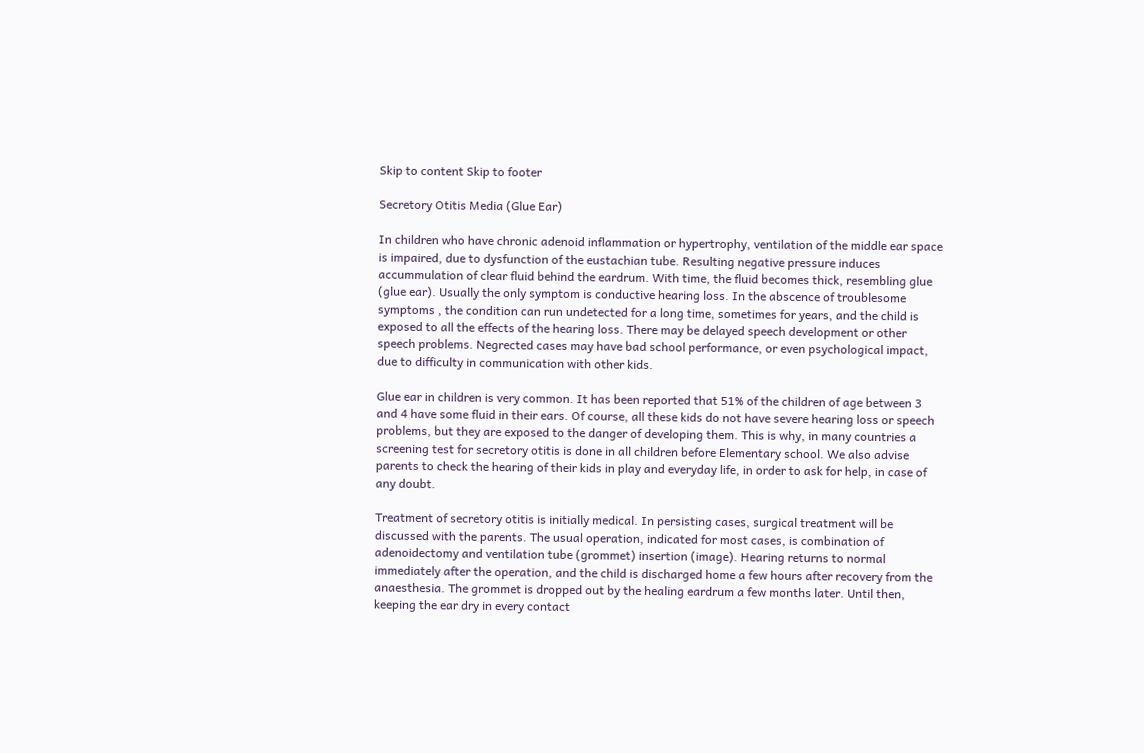Skip to content Skip to footer

Secretory Otitis Media (Glue Ear)

In children who have chronic adenoid inflammation or hypertrophy, ventilation of the middle ear space is impaired, due to dysfunction of the eustachian tube. Resulting negative pressure induces accummulation of clear fluid behind the eardrum. With time, the fluid becomes thick, resembling glue (glue ear). Usually the only symptom is conductive hearing loss. In the abscence of troublesome symptoms , the condition can run undetected for a long time, sometimes for years, and the child is exposed to all the effects of the hearing loss. There may be delayed speech development or other speech problems. Negrected cases may have bad school performance, or even psychological impact, due to difficulty in communication with other kids.

Glue ear in children is very common. It has been reported that 51% of the children of age between 3 and 4 have some fluid in their ears. Of course, all these kids do not have severe hearing loss or speech problems, but they are exposed to the danger of developing them. This is why, in many countries a screening test for secretory otitis is done in all children before Elementary school. We also advise parents to check the hearing of their kids in play and everyday life, in order to ask for help, in case of any doubt.

Treatment of secretory otitis is initially medical. In persisting cases, surgical treatment will be discussed with the parents. The usual operation, indicated for most cases, is combination of adenoidectomy and ventilation tube (grommet) insertion (image). Hearing returns to normal immediately after the operation, and the child is discharged home a few hours after recovery from the anaesthesia. The grommet is dropped out by the healing eardrum a few months later. Until then, keeping the ear dry in every contact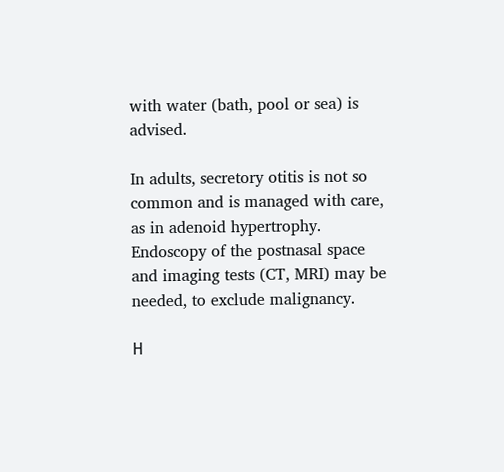with water (bath, pool or sea) is advised.

In adults, secretory otitis is not so common and is managed with care, as in adenoid hypertrophy. Endoscopy of the postnasal space and imaging tests (CT, MRI) may be needed, to exclude malignancy.

Η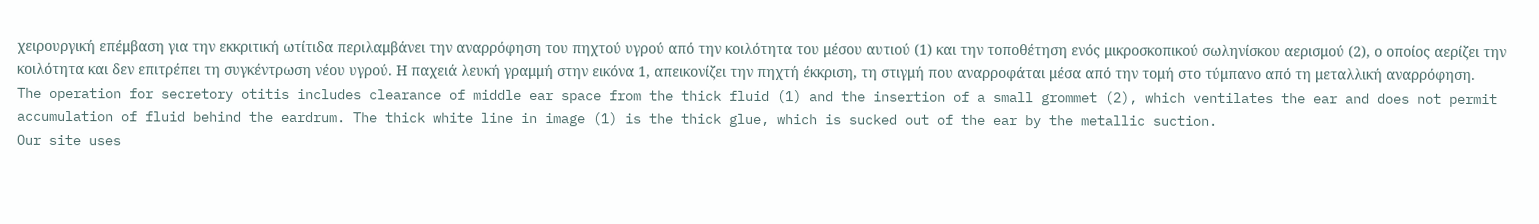χειρουργική επέμβαση για την εκκριτική ωτίτιδα περιλαμβάνει την αναρρόφηση του πηχτού υγρού από την κοιλότητα του μέσου αυτιού (1) και την τοποθέτηση ενός μικροσκοπικού σωληνίσκου αερισμού (2), ο οποίος αερίζει την κοιλότητα και δεν επιτρέπει τη συγκέντρωση νέου υγρού. Η παχειά λευκή γραμμή στην εικόνα 1, απεικονίζει την πηχτή έκκριση, τη στιγμή που αναρροφάται μέσα από την τομή στο τύμπανο από τη μεταλλική αναρρόφηση.
The operation for secretory otitis includes clearance of middle ear space from the thick fluid (1) and the insertion of a small grommet (2), which ventilates the ear and does not permit accumulation of fluid behind the eardrum. The thick white line in image (1) is the thick glue, which is sucked out of the ear by the metallic suction.
Our site uses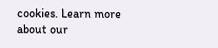cookies. Learn more about our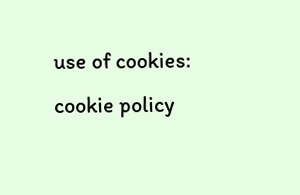use of cookies: cookie policy